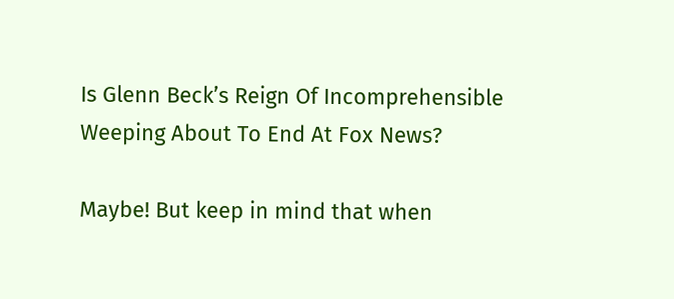Is Glenn Beck’s Reign Of Incomprehensible Weeping About To End At Fox News?

Maybe! But keep in mind that when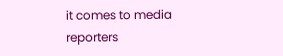it comes to media reporters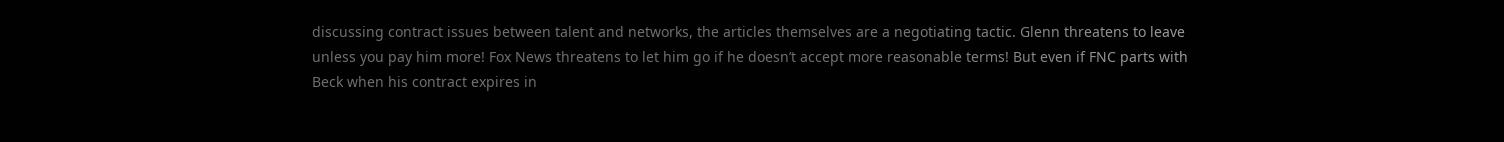discussing contract issues between talent and networks, the articles themselves are a negotiating tactic. Glenn threatens to leave unless you pay him more! Fox News threatens to let him go if he doesn’t accept more reasonable terms! But even if FNC parts with Beck when his contract expires in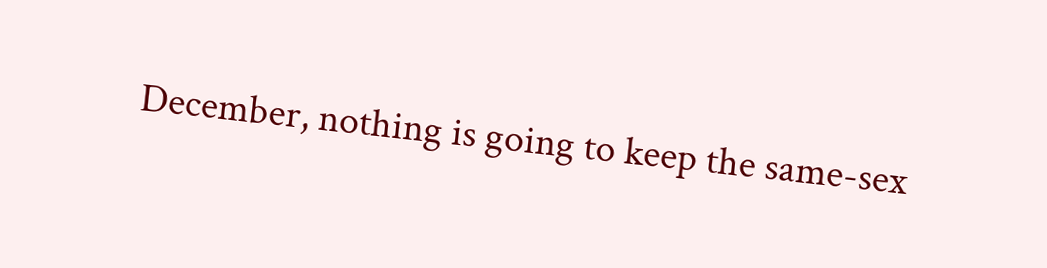December, nothing is going to keep the same-sex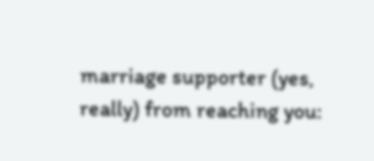marriage supporter (yes, really) from reaching you: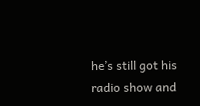he’s still got his radio show and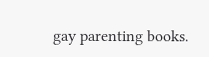gay parenting books.